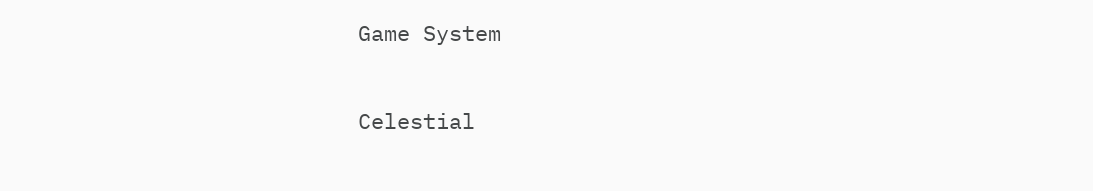Game System

Celestial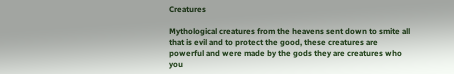Creatures

Mythological creatures from the heavens sent down to smite all that is evil and to protect the good, these creatures are powerful and were made by the gods they are creatures who you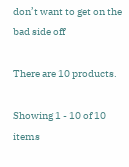don’t want to get on the bad side off

There are 10 products.

Showing 1 - 10 of 10 items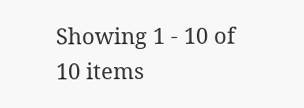Showing 1 - 10 of 10 items